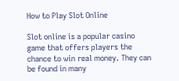How to Play Slot Online

Slot online is a popular casino game that offers players the chance to win real money. They can be found in many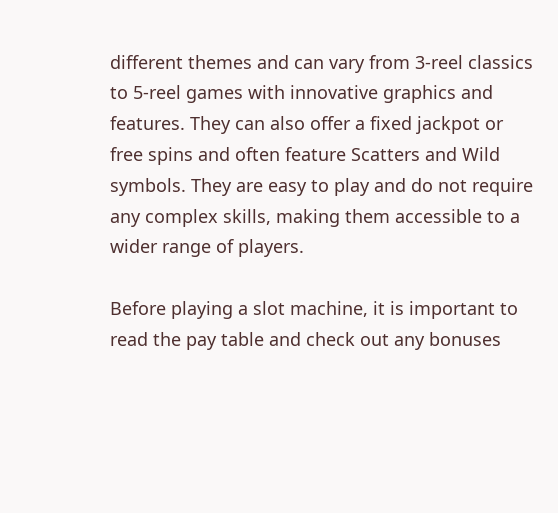different themes and can vary from 3-reel classics to 5-reel games with innovative graphics and features. They can also offer a fixed jackpot or free spins and often feature Scatters and Wild symbols. They are easy to play and do not require any complex skills, making them accessible to a wider range of players.

Before playing a slot machine, it is important to read the pay table and check out any bonuses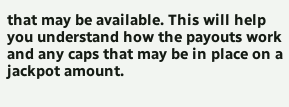that may be available. This will help you understand how the payouts work and any caps that may be in place on a jackpot amount.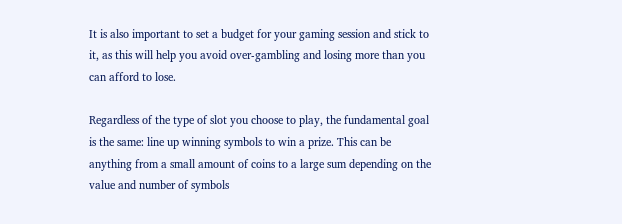It is also important to set a budget for your gaming session and stick to it, as this will help you avoid over-gambling and losing more than you can afford to lose.

Regardless of the type of slot you choose to play, the fundamental goal is the same: line up winning symbols to win a prize. This can be anything from a small amount of coins to a large sum depending on the value and number of symbols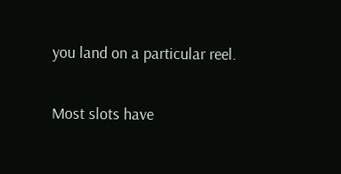you land on a particular reel.

Most slots have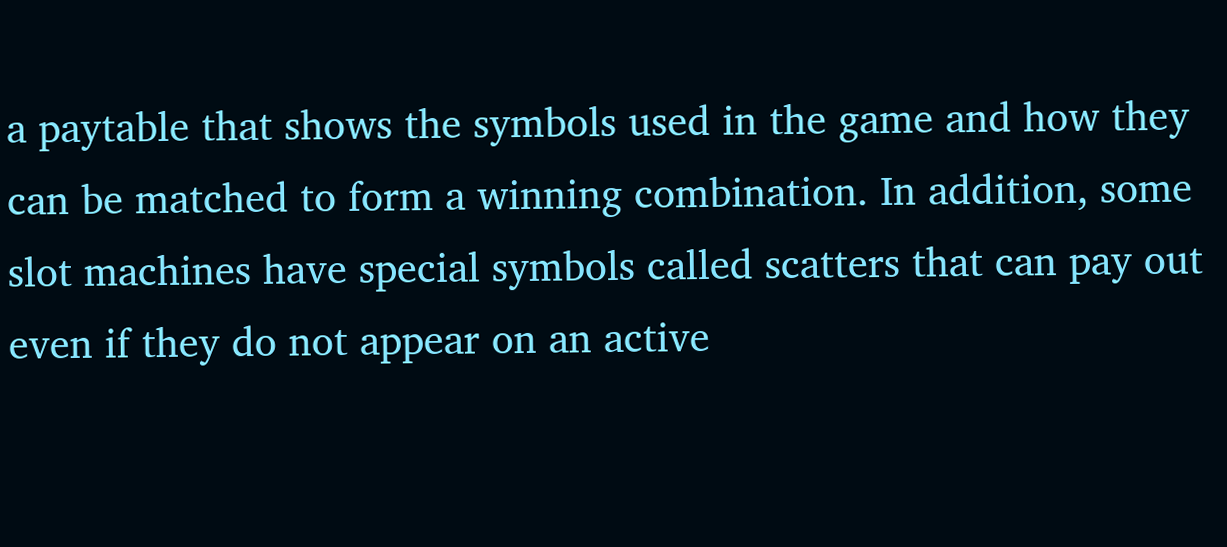a paytable that shows the symbols used in the game and how they can be matched to form a winning combination. In addition, some slot machines have special symbols called scatters that can pay out even if they do not appear on an active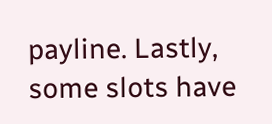payline. Lastly, some slots have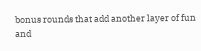bonus rounds that add another layer of fun and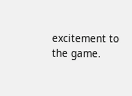excitement to the game.